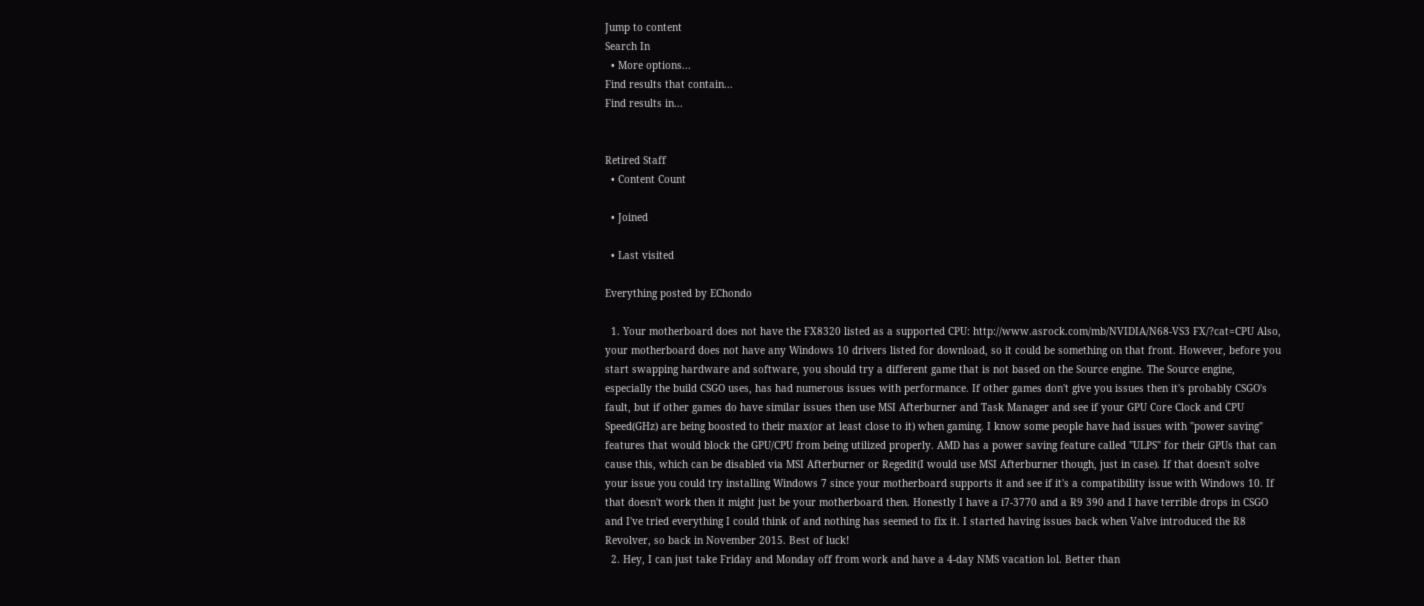Jump to content
Search In
  • More options...
Find results that contain...
Find results in...


Retired Staff
  • Content Count

  • Joined

  • Last visited

Everything posted by EChondo

  1. Your motherboard does not have the FX8320 listed as a supported CPU: http://www.asrock.com/mb/NVIDIA/N68-VS3 FX/?cat=CPU Also, your motherboard does not have any Windows 10 drivers listed for download, so it could be something on that front. However, before you start swapping hardware and software, you should try a different game that is not based on the Source engine. The Source engine, especially the build CSGO uses, has had numerous issues with performance. If other games don't give you issues then it's probably CSGO's fault, but if other games do have similar issues then use MSI Afterburner and Task Manager and see if your GPU Core Clock and CPU Speed(GHz) are being boosted to their max(or at least close to it) when gaming. I know some people have had issues with "power saving" features that would block the GPU/CPU from being utilized properly. AMD has a power saving feature called "ULPS" for their GPUs that can cause this, which can be disabled via MSI Afterburner or Regedit(I would use MSI Afterburner though, just in case). If that doesn't solve your issue you could try installing Windows 7 since your motherboard supports it and see if it's a compatibility issue with Windows 10. If that doesn't work then it might just be your motherboard then. Honestly I have a i7-3770 and a R9 390 and I have terrible drops in CSGO and I've tried everything I could think of and nothing has seemed to fix it. I started having issues back when Valve introduced the R8 Revolver, so back in November 2015. Best of luck!
  2. Hey, I can just take Friday and Monday off from work and have a 4-day NMS vacation lol. Better than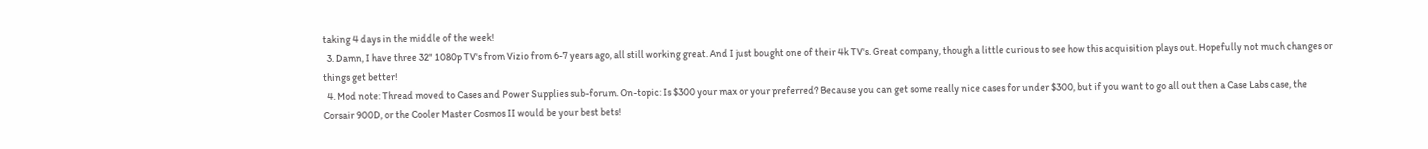taking 4 days in the middle of the week!
  3. Damn, I have three 32" 1080p TV's from Vizio from 6-7 years ago, all still working great. And I just bought one of their 4k TV's. Great company, though a little curious to see how this acquisition plays out. Hopefully not much changes or things get better!
  4. Mod note: Thread moved to Cases and Power Supplies sub-forum. On-topic: Is $300 your max or your preferred? Because you can get some really nice cases for under $300, but if you want to go all out then a Case Labs case, the Corsair 900D, or the Cooler Master Cosmos II would be your best bets!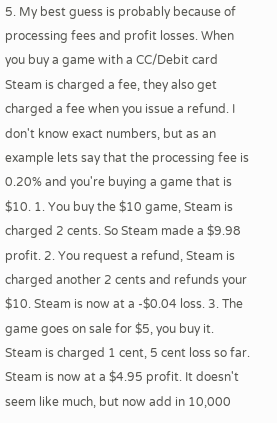5. My best guess is probably because of processing fees and profit losses. When you buy a game with a CC/Debit card Steam is charged a fee, they also get charged a fee when you issue a refund. I don't know exact numbers, but as an example lets say that the processing fee is 0.20% and you're buying a game that is $10. 1. You buy the $10 game, Steam is charged 2 cents. So Steam made a $9.98 profit. 2. You request a refund, Steam is charged another 2 cents and refunds your $10. Steam is now at a -$0.04 loss. 3. The game goes on sale for $5, you buy it. Steam is charged 1 cent, 5 cent loss so far. Steam is now at a $4.95 profit. It doesn't seem like much, but now add in 10,000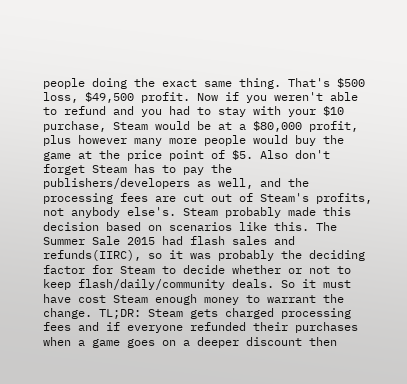people doing the exact same thing. That's $500 loss, $49,500 profit. Now if you weren't able to refund and you had to stay with your $10 purchase, Steam would be at a $80,000 profit, plus however many more people would buy the game at the price point of $5. Also don't forget Steam has to pay the publishers/developers as well, and the processing fees are cut out of Steam's profits, not anybody else's. Steam probably made this decision based on scenarios like this. The Summer Sale 2015 had flash sales and refunds(IIRC), so it was probably the deciding factor for Steam to decide whether or not to keep flash/daily/community deals. So it must have cost Steam enough money to warrant the change. TL;DR: Steam gets charged processing fees and if everyone refunded their purchases when a game goes on a deeper discount then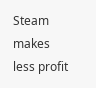Steam makes less profit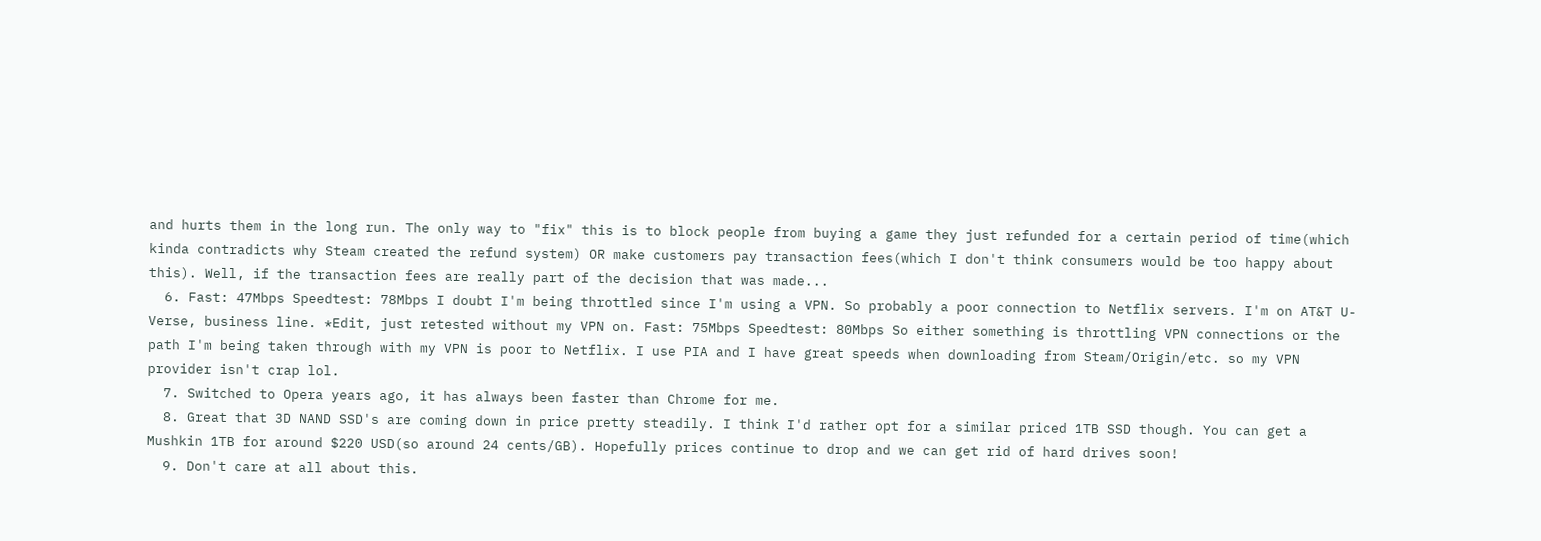and hurts them in the long run. The only way to "fix" this is to block people from buying a game they just refunded for a certain period of time(which kinda contradicts why Steam created the refund system) OR make customers pay transaction fees(which I don't think consumers would be too happy about this). Well, if the transaction fees are really part of the decision that was made...
  6. Fast: 47Mbps Speedtest: 78Mbps I doubt I'm being throttled since I'm using a VPN. So probably a poor connection to Netflix servers. I'm on AT&T U-Verse, business line. *Edit, just retested without my VPN on. Fast: 75Mbps Speedtest: 80Mbps So either something is throttling VPN connections or the path I'm being taken through with my VPN is poor to Netflix. I use PIA and I have great speeds when downloading from Steam/Origin/etc. so my VPN provider isn't crap lol.
  7. Switched to Opera years ago, it has always been faster than Chrome for me.
  8. Great that 3D NAND SSD's are coming down in price pretty steadily. I think I'd rather opt for a similar priced 1TB SSD though. You can get a Mushkin 1TB for around $220 USD(so around 24 cents/GB). Hopefully prices continue to drop and we can get rid of hard drives soon!
  9. Don't care at all about this.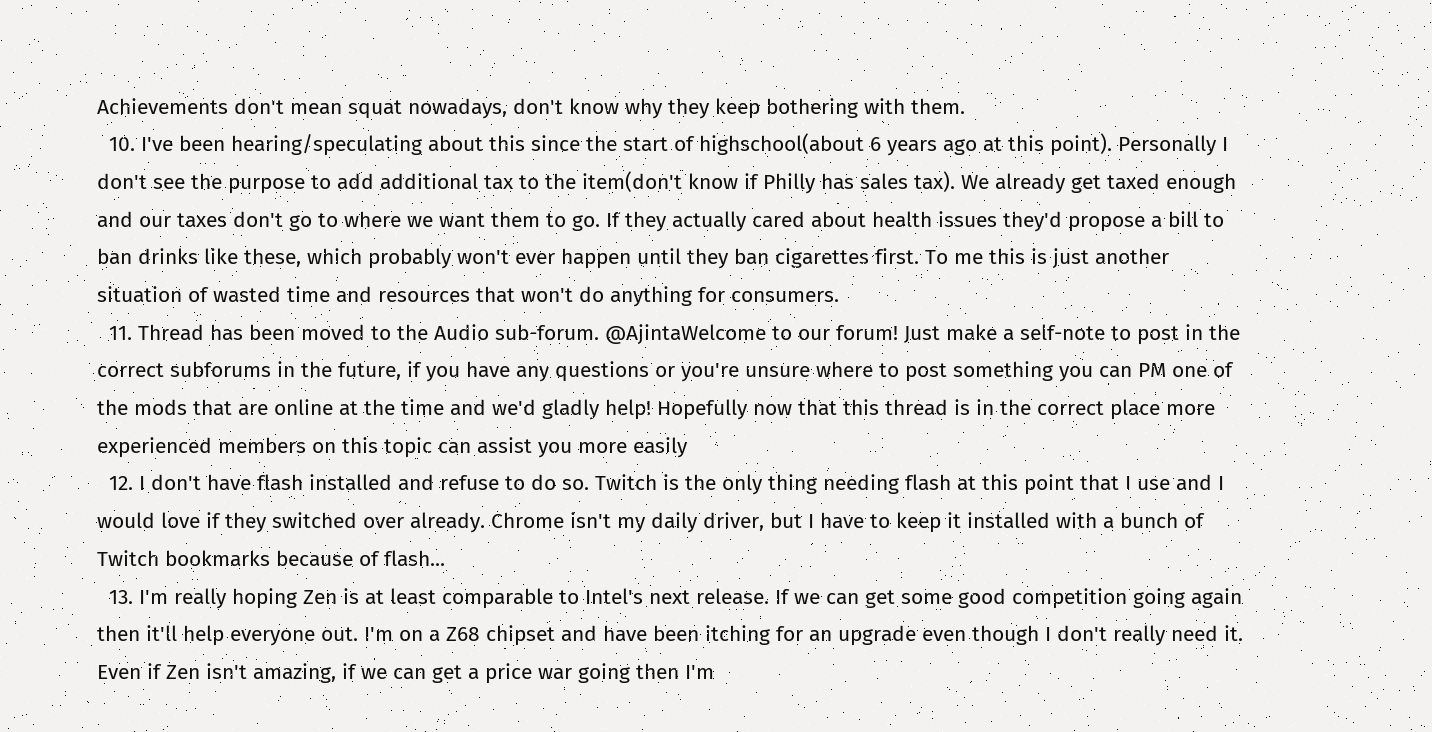Achievements don't mean squat nowadays, don't know why they keep bothering with them.
  10. I've been hearing/speculating about this since the start of highschool(about 6 years ago at this point). Personally I don't see the purpose to add additional tax to the item(don't know if Philly has sales tax). We already get taxed enough and our taxes don't go to where we want them to go. If they actually cared about health issues they'd propose a bill to ban drinks like these, which probably won't ever happen until they ban cigarettes first. To me this is just another situation of wasted time and resources that won't do anything for consumers.
  11. Thread has been moved to the Audio sub-forum. @AjintaWelcome to our forum! Just make a self-note to post in the correct subforums in the future, if you have any questions or you're unsure where to post something you can PM one of the mods that are online at the time and we'd gladly help! Hopefully now that this thread is in the correct place more experienced members on this topic can assist you more easily
  12. I don't have flash installed and refuse to do so. Twitch is the only thing needing flash at this point that I use and I would love if they switched over already. Chrome isn't my daily driver, but I have to keep it installed with a bunch of Twitch bookmarks because of flash...
  13. I'm really hoping Zen is at least comparable to Intel's next release. If we can get some good competition going again then it'll help everyone out. I'm on a Z68 chipset and have been itching for an upgrade even though I don't really need it. Even if Zen isn't amazing, if we can get a price war going then I'm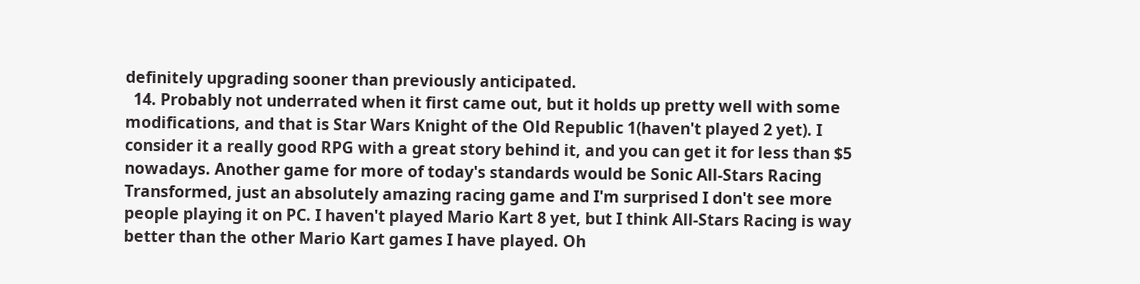definitely upgrading sooner than previously anticipated.
  14. Probably not underrated when it first came out, but it holds up pretty well with some modifications, and that is Star Wars Knight of the Old Republic 1(haven't played 2 yet). I consider it a really good RPG with a great story behind it, and you can get it for less than $5 nowadays. Another game for more of today's standards would be Sonic All-Stars Racing Transformed, just an absolutely amazing racing game and I'm surprised I don't see more people playing it on PC. I haven't played Mario Kart 8 yet, but I think All-Stars Racing is way better than the other Mario Kart games I have played. Oh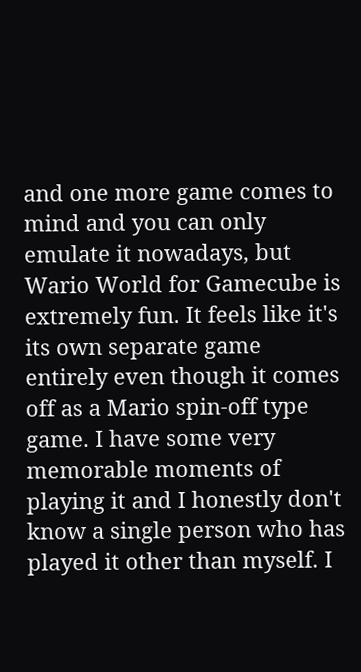and one more game comes to mind and you can only emulate it nowadays, but Wario World for Gamecube is extremely fun. It feels like it's its own separate game entirely even though it comes off as a Mario spin-off type game. I have some very memorable moments of playing it and I honestly don't know a single person who has played it other than myself. I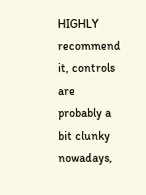HIGHLY recommend it, controls are probably a bit clunky nowadays,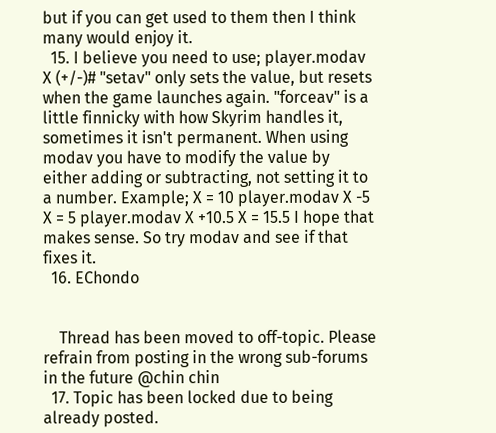but if you can get used to them then I think many would enjoy it.
  15. I believe you need to use; player.modav X (+/-)# "setav" only sets the value, but resets when the game launches again. "forceav" is a little finnicky with how Skyrim handles it, sometimes it isn't permanent. When using modav you have to modify the value by either adding or subtracting, not setting it to a number. Example; X = 10 player.modav X -5 X = 5 player.modav X +10.5 X = 15.5 I hope that makes sense. So try modav and see if that fixes it.
  16. EChondo


    Thread has been moved to off-topic. Please refrain from posting in the wrong sub-forums in the future @chin chin
  17. Topic has been locked due to being already posted.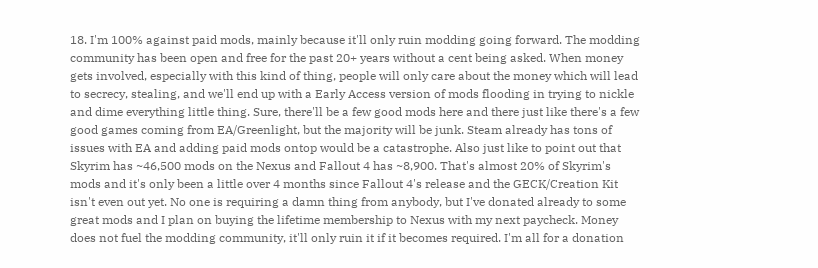18. I'm 100% against paid mods, mainly because it'll only ruin modding going forward. The modding community has been open and free for the past 20+ years without a cent being asked. When money gets involved, especially with this kind of thing, people will only care about the money which will lead to secrecy, stealing, and we'll end up with a Early Access version of mods flooding in trying to nickle and dime everything little thing. Sure, there'll be a few good mods here and there just like there's a few good games coming from EA/Greenlight, but the majority will be junk. Steam already has tons of issues with EA and adding paid mods ontop would be a catastrophe. Also just like to point out that Skyrim has ~46,500 mods on the Nexus and Fallout 4 has ~8,900. That's almost 20% of Skyrim's mods and it's only been a little over 4 months since Fallout 4's release and the GECK/Creation Kit isn't even out yet. No one is requiring a damn thing from anybody, but I've donated already to some great mods and I plan on buying the lifetime membership to Nexus with my next paycheck. Money does not fuel the modding community, it'll only ruin it if it becomes required. I'm all for a donation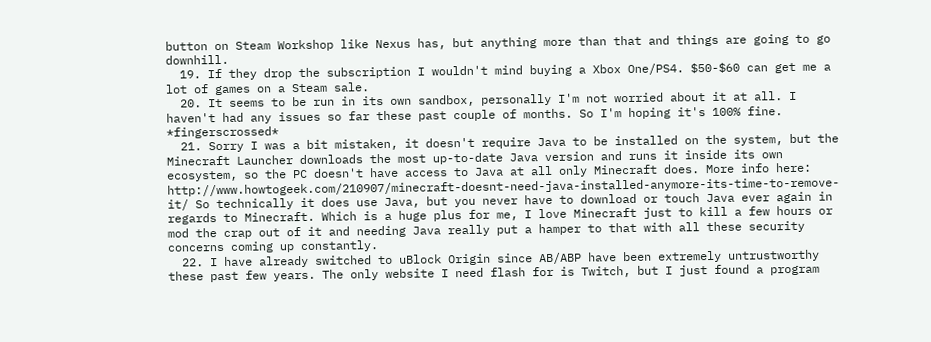button on Steam Workshop like Nexus has, but anything more than that and things are going to go downhill.
  19. If they drop the subscription I wouldn't mind buying a Xbox One/PS4. $50-$60 can get me a lot of games on a Steam sale.
  20. It seems to be run in its own sandbox, personally I'm not worried about it at all. I haven't had any issues so far these past couple of months. So I'm hoping it's 100% fine. *fingerscrossed*
  21. Sorry I was a bit mistaken, it doesn't require Java to be installed on the system, but the Minecraft Launcher downloads the most up-to-date Java version and runs it inside its own ecosystem, so the PC doesn't have access to Java at all only Minecraft does. More info here: http://www.howtogeek.com/210907/minecraft-doesnt-need-java-installed-anymore-its-time-to-remove-it/ So technically it does use Java, but you never have to download or touch Java ever again in regards to Minecraft. Which is a huge plus for me, I love Minecraft just to kill a few hours or mod the crap out of it and needing Java really put a hamper to that with all these security concerns coming up constantly.
  22. I have already switched to uBlock Origin since AB/ABP have been extremely untrustworthy these past few years. The only website I need flash for is Twitch, but I just found a program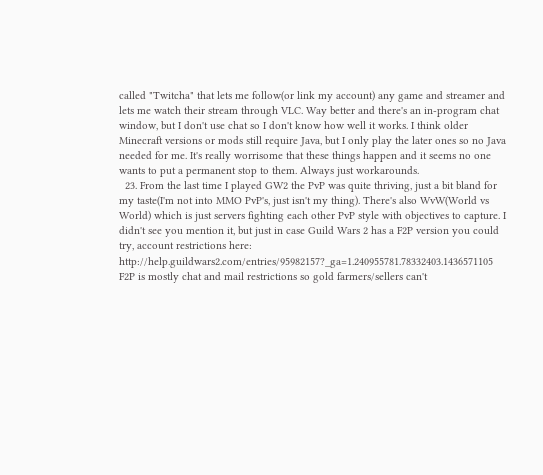called "Twitcha" that lets me follow(or link my account) any game and streamer and lets me watch their stream through VLC. Way better and there's an in-program chat window, but I don't use chat so I don't know how well it works. I think older Minecraft versions or mods still require Java, but I only play the later ones so no Java needed for me. It's really worrisome that these things happen and it seems no one wants to put a permanent stop to them. Always just workarounds.
  23. From the last time I played GW2 the PvP was quite thriving, just a bit bland for my taste(I'm not into MMO PvP's, just isn't my thing). There's also WvW(World vs World) which is just servers fighting each other PvP style with objectives to capture. I didn't see you mention it, but just in case Guild Wars 2 has a F2P version you could try, account restrictions here: http://help.guildwars2.com/entries/95982157?_ga=1.240955781.78332403.1436571105 F2P is mostly chat and mail restrictions so gold farmers/sellers can't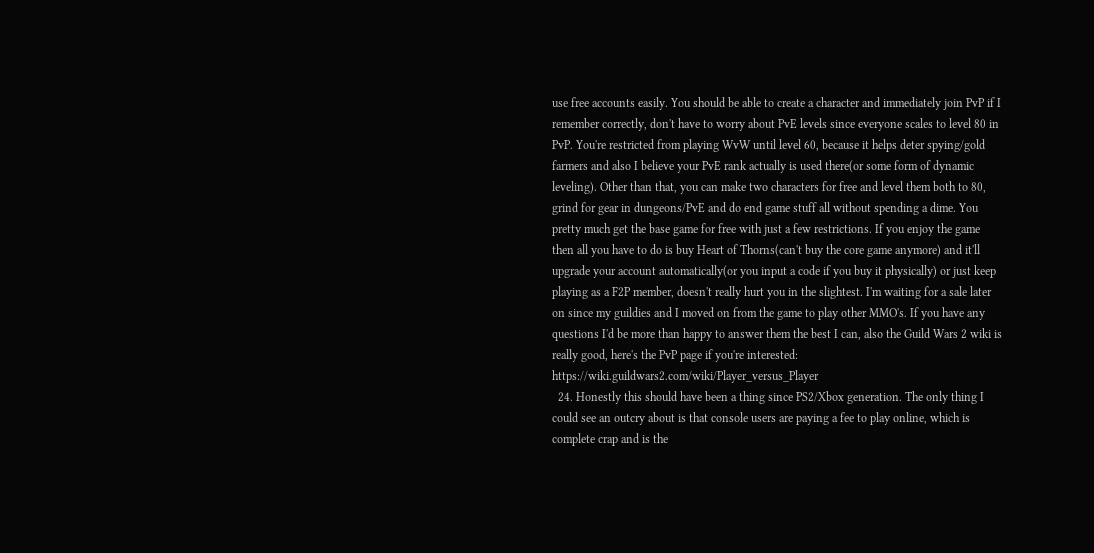use free accounts easily. You should be able to create a character and immediately join PvP if I remember correctly, don't have to worry about PvE levels since everyone scales to level 80 in PvP. You're restricted from playing WvW until level 60, because it helps deter spying/gold farmers and also I believe your PvE rank actually is used there(or some form of dynamic leveling). Other than that, you can make two characters for free and level them both to 80, grind for gear in dungeons/PvE and do end game stuff all without spending a dime. You pretty much get the base game for free with just a few restrictions. If you enjoy the game then all you have to do is buy Heart of Thorns(can't buy the core game anymore) and it'll upgrade your account automatically(or you input a code if you buy it physically) or just keep playing as a F2P member, doesn't really hurt you in the slightest. I'm waiting for a sale later on since my guildies and I moved on from the game to play other MMO's. If you have any questions I'd be more than happy to answer them the best I can, also the Guild Wars 2 wiki is really good, here's the PvP page if you're interested: https://wiki.guildwars2.com/wiki/Player_versus_Player
  24. Honestly this should have been a thing since PS2/Xbox generation. The only thing I could see an outcry about is that console users are paying a fee to play online, which is complete crap and is the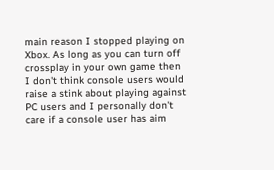main reason I stopped playing on Xbox. As long as you can turn off crossplay in your own game then I don't think console users would raise a stink about playing against PC users and I personally don't care if a console user has aim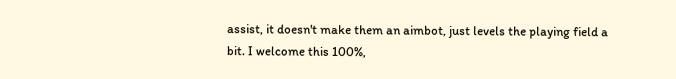assist, it doesn't make them an aimbot, just levels the playing field a bit. I welcome this 100%,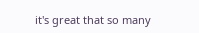it's great that so many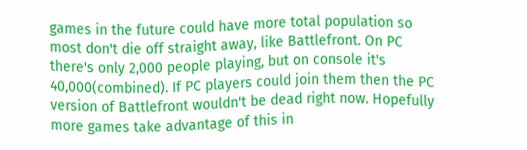games in the future could have more total population so most don't die off straight away, like Battlefront. On PC there's only 2,000 people playing, but on console it's 40,000(combined). If PC players could join them then the PC version of Battlefront wouldn't be dead right now. Hopefully more games take advantage of this in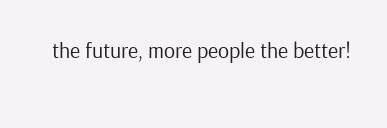the future, more people the better!